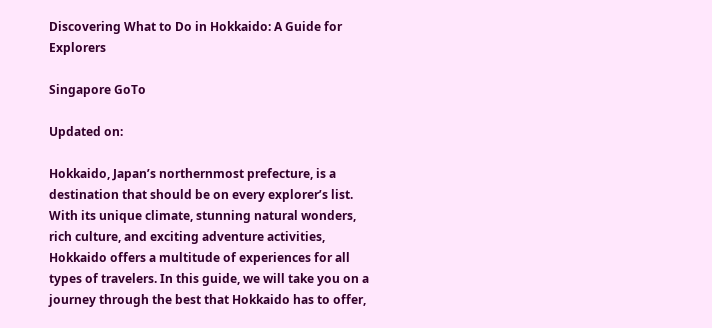Discovering What to Do in Hokkaido: A Guide for Explorers

Singapore GoTo

Updated on:

Hokkaido, Japan’s northernmost prefecture, is a destination that should be on every explorer’s list. With its unique climate, stunning natural wonders, rich culture, and exciting adventure activities, Hokkaido offers a multitude of experiences for all types of travelers. In this guide, we will take you on a journey through the best that Hokkaido has to offer,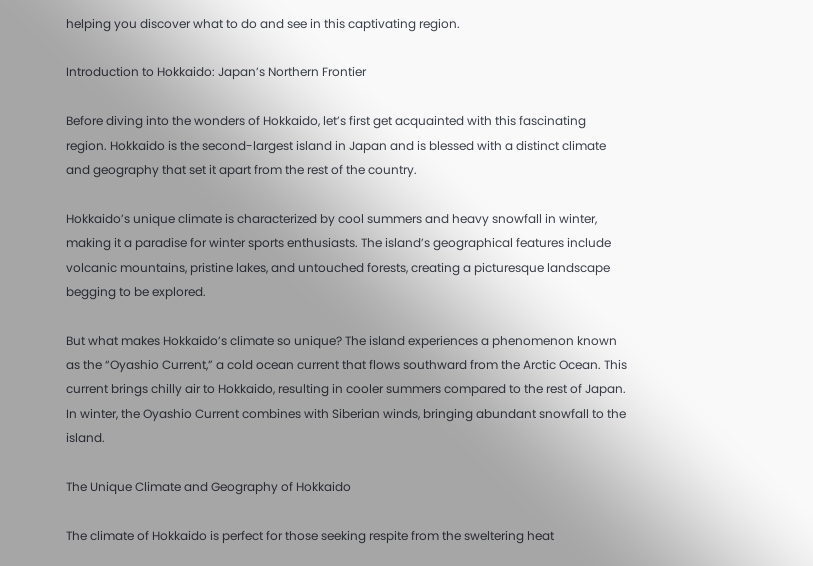helping you discover what to do and see in this captivating region.

Introduction to Hokkaido: Japan’s Northern Frontier

Before diving into the wonders of Hokkaido, let’s first get acquainted with this fascinating region. Hokkaido is the second-largest island in Japan and is blessed with a distinct climate and geography that set it apart from the rest of the country.

Hokkaido’s unique climate is characterized by cool summers and heavy snowfall in winter, making it a paradise for winter sports enthusiasts. The island’s geographical features include volcanic mountains, pristine lakes, and untouched forests, creating a picturesque landscape begging to be explored.

But what makes Hokkaido’s climate so unique? The island experiences a phenomenon known as the “Oyashio Current,” a cold ocean current that flows southward from the Arctic Ocean. This current brings chilly air to Hokkaido, resulting in cooler summers compared to the rest of Japan. In winter, the Oyashio Current combines with Siberian winds, bringing abundant snowfall to the island.

The Unique Climate and Geography of Hokkaido

The climate of Hokkaido is perfect for those seeking respite from the sweltering heat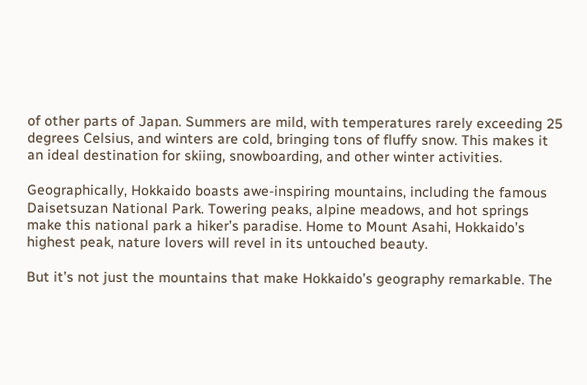of other parts of Japan. Summers are mild, with temperatures rarely exceeding 25 degrees Celsius, and winters are cold, bringing tons of fluffy snow. This makes it an ideal destination for skiing, snowboarding, and other winter activities.

Geographically, Hokkaido boasts awe-inspiring mountains, including the famous Daisetsuzan National Park. Towering peaks, alpine meadows, and hot springs make this national park a hiker’s paradise. Home to Mount Asahi, Hokkaido’s highest peak, nature lovers will revel in its untouched beauty.

But it’s not just the mountains that make Hokkaido’s geography remarkable. The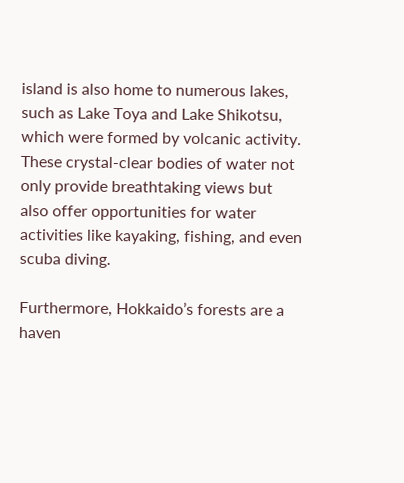island is also home to numerous lakes, such as Lake Toya and Lake Shikotsu, which were formed by volcanic activity. These crystal-clear bodies of water not only provide breathtaking views but also offer opportunities for water activities like kayaking, fishing, and even scuba diving.

Furthermore, Hokkaido’s forests are a haven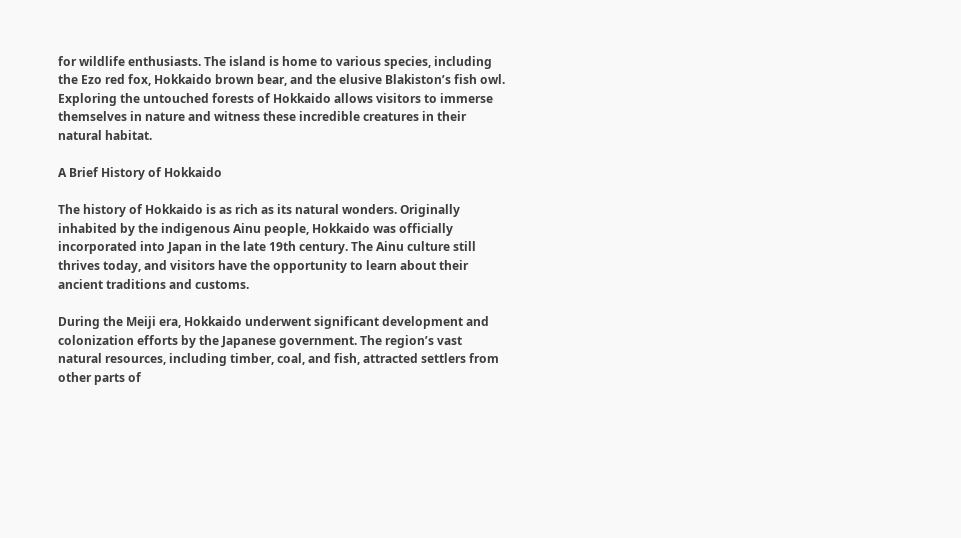for wildlife enthusiasts. The island is home to various species, including the Ezo red fox, Hokkaido brown bear, and the elusive Blakiston’s fish owl. Exploring the untouched forests of Hokkaido allows visitors to immerse themselves in nature and witness these incredible creatures in their natural habitat.

A Brief History of Hokkaido

The history of Hokkaido is as rich as its natural wonders. Originally inhabited by the indigenous Ainu people, Hokkaido was officially incorporated into Japan in the late 19th century. The Ainu culture still thrives today, and visitors have the opportunity to learn about their ancient traditions and customs.

During the Meiji era, Hokkaido underwent significant development and colonization efforts by the Japanese government. The region’s vast natural resources, including timber, coal, and fish, attracted settlers from other parts of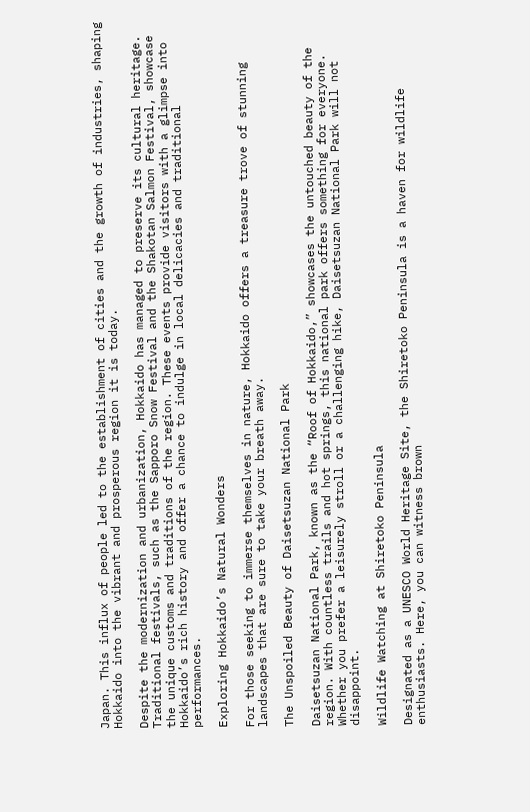Japan. This influx of people led to the establishment of cities and the growth of industries, shaping Hokkaido into the vibrant and prosperous region it is today.

Despite the modernization and urbanization, Hokkaido has managed to preserve its cultural heritage. Traditional festivals, such as the Sapporo Snow Festival and the Shakotan Salmon Festival, showcase the unique customs and traditions of the region. These events provide visitors with a glimpse into Hokkaido’s rich history and offer a chance to indulge in local delicacies and traditional performances.

Exploring Hokkaido’s Natural Wonders

For those seeking to immerse themselves in nature, Hokkaido offers a treasure trove of stunning landscapes that are sure to take your breath away.

The Unspoiled Beauty of Daisetsuzan National Park

Daisetsuzan National Park, known as the “Roof of Hokkaido,” showcases the untouched beauty of the region. With countless trails and hot springs, this national park offers something for everyone. Whether you prefer a leisurely stroll or a challenging hike, Daisetsuzan National Park will not disappoint.

Wildlife Watching at Shiretoko Peninsula

Designated as a UNESCO World Heritage Site, the Shiretoko Peninsula is a haven for wildlife enthusiasts. Here, you can witness brown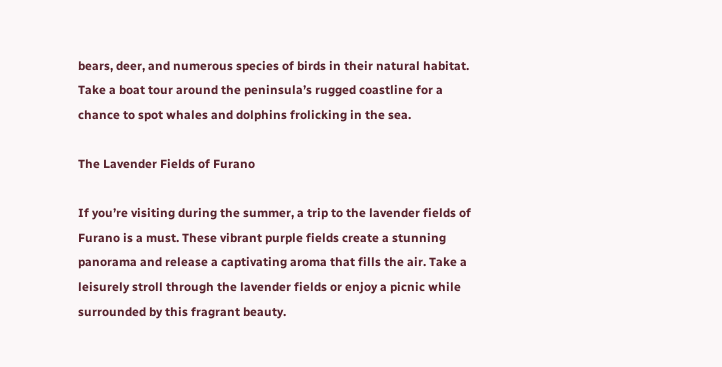bears, deer, and numerous species of birds in their natural habitat. Take a boat tour around the peninsula’s rugged coastline for a chance to spot whales and dolphins frolicking in the sea.

The Lavender Fields of Furano

If you’re visiting during the summer, a trip to the lavender fields of Furano is a must. These vibrant purple fields create a stunning panorama and release a captivating aroma that fills the air. Take a leisurely stroll through the lavender fields or enjoy a picnic while surrounded by this fragrant beauty.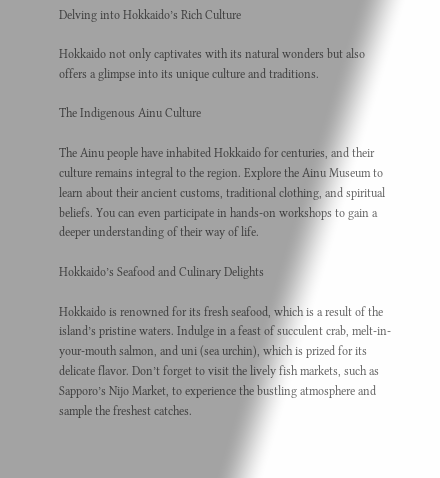Delving into Hokkaido’s Rich Culture

Hokkaido not only captivates with its natural wonders but also offers a glimpse into its unique culture and traditions.

The Indigenous Ainu Culture

The Ainu people have inhabited Hokkaido for centuries, and their culture remains integral to the region. Explore the Ainu Museum to learn about their ancient customs, traditional clothing, and spiritual beliefs. You can even participate in hands-on workshops to gain a deeper understanding of their way of life.

Hokkaido’s Seafood and Culinary Delights

Hokkaido is renowned for its fresh seafood, which is a result of the island’s pristine waters. Indulge in a feast of succulent crab, melt-in-your-mouth salmon, and uni (sea urchin), which is prized for its delicate flavor. Don’t forget to visit the lively fish markets, such as Sapporo’s Nijo Market, to experience the bustling atmosphere and sample the freshest catches.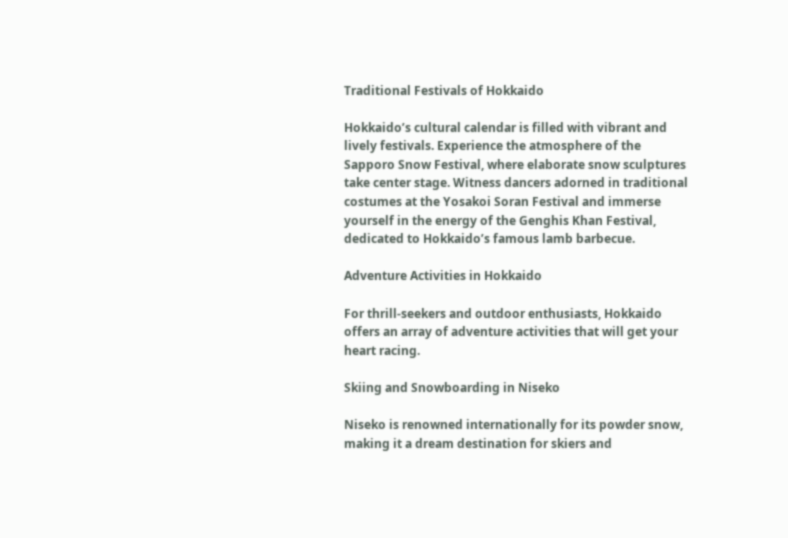Traditional Festivals of Hokkaido

Hokkaido’s cultural calendar is filled with vibrant and lively festivals. Experience the atmosphere of the Sapporo Snow Festival, where elaborate snow sculptures take center stage. Witness dancers adorned in traditional costumes at the Yosakoi Soran Festival and immerse yourself in the energy of the Genghis Khan Festival, dedicated to Hokkaido’s famous lamb barbecue.

Adventure Activities in Hokkaido

For thrill-seekers and outdoor enthusiasts, Hokkaido offers an array of adventure activities that will get your heart racing.

Skiing and Snowboarding in Niseko

Niseko is renowned internationally for its powder snow, making it a dream destination for skiers and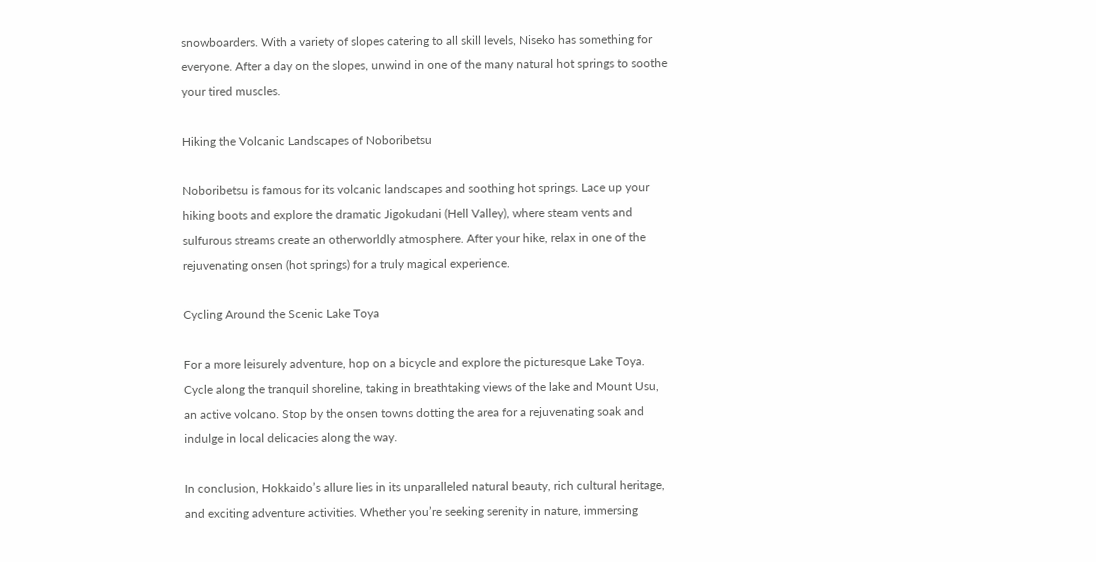snowboarders. With a variety of slopes catering to all skill levels, Niseko has something for everyone. After a day on the slopes, unwind in one of the many natural hot springs to soothe your tired muscles.

Hiking the Volcanic Landscapes of Noboribetsu

Noboribetsu is famous for its volcanic landscapes and soothing hot springs. Lace up your hiking boots and explore the dramatic Jigokudani (Hell Valley), where steam vents and sulfurous streams create an otherworldly atmosphere. After your hike, relax in one of the rejuvenating onsen (hot springs) for a truly magical experience.

Cycling Around the Scenic Lake Toya

For a more leisurely adventure, hop on a bicycle and explore the picturesque Lake Toya. Cycle along the tranquil shoreline, taking in breathtaking views of the lake and Mount Usu, an active volcano. Stop by the onsen towns dotting the area for a rejuvenating soak and indulge in local delicacies along the way.

In conclusion, Hokkaido’s allure lies in its unparalleled natural beauty, rich cultural heritage, and exciting adventure activities. Whether you’re seeking serenity in nature, immersing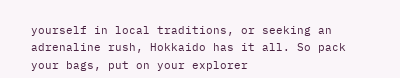yourself in local traditions, or seeking an adrenaline rush, Hokkaido has it all. So pack your bags, put on your explorer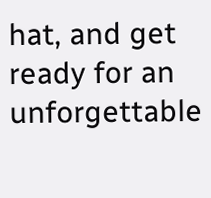hat, and get ready for an unforgettable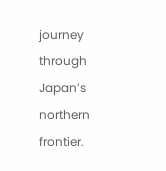journey through Japan’s northern frontier.